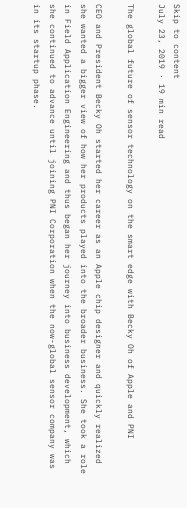Skip to content
July 23, 2019 · 19 min read

The global future of sensor technology on the smart edge with Becky Oh of Apple and PNI

CEO and President Becky Oh started her career as an Apple chip designer and quickly realized she wanted a bigger view of how her products played into the broader business. She took a role in Field Application Engineering and thus began her journey into business development, which she continued to advance until joining PNI Corporation when the now-global sensor company was in its startup phase.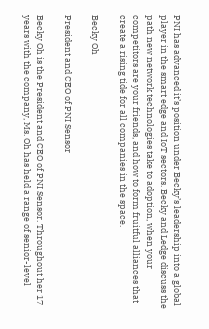PNI has advanced it’s position under Becky’s leadership into a global player in the smart edge and IoT sectors. Becky and Ledge discuss the path new network technologies take to adoption, when your competitors are your friends, and how to form fruitful alliances that create a rising tide for all companies in the space.

Becky Oh

President and CEO of PNI Sensor

Becky Oh is the President and CEO of PNI Sensor. Throughout her 17 years with the company, Ms. Oh has held a range of senior-level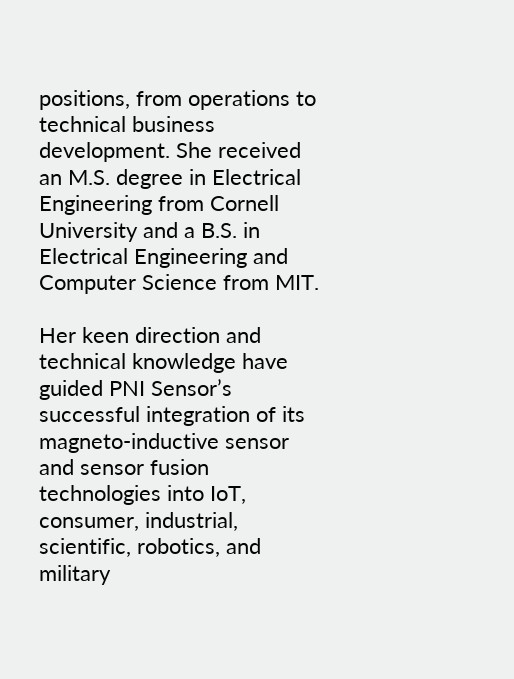positions, from operations to technical business development. She received an M.S. degree in Electrical Engineering from Cornell University and a B.S. in Electrical Engineering and Computer Science from MIT.

Her keen direction and technical knowledge have guided PNI Sensor’s successful integration of its magneto-inductive sensor and sensor fusion technologies into IoT, consumer, industrial, scientific, robotics, and military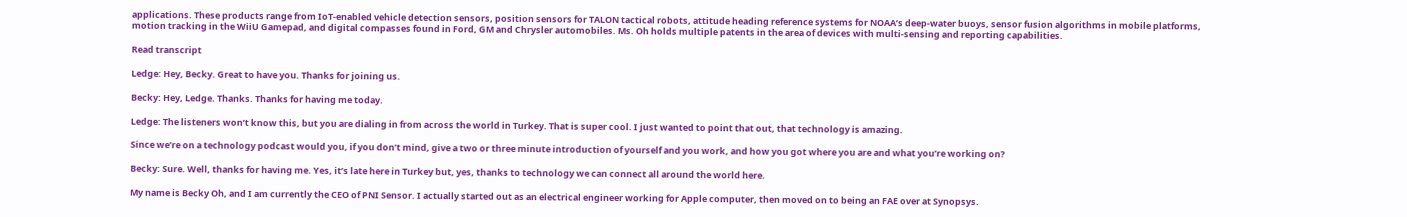applications. These products range from IoT-enabled vehicle detection sensors, position sensors for TALON tactical robots, attitude heading reference systems for NOAA’s deep-water buoys, sensor fusion algorithms in mobile platforms, motion tracking in the WiiU Gamepad, and digital compasses found in Ford, GM and Chrysler automobiles. Ms. Oh holds multiple patents in the area of devices with multi-sensing and reporting capabilities.

Read transcript

Ledge: Hey, Becky. Great to have you. Thanks for joining us.

Becky: Hey, Ledge. Thanks. Thanks for having me today.

Ledge: The listeners won’t know this, but you are dialing in from across the world in Turkey. That is super cool. I just wanted to point that out, that technology is amazing.

Since we’re on a technology podcast would you, if you don’t mind, give a two or three minute introduction of yourself and you work, and how you got where you are and what you’re working on?

Becky: Sure. Well, thanks for having me. Yes, it’s late here in Turkey but, yes, thanks to technology we can connect all around the world here.

My name is Becky Oh, and I am currently the CEO of PNI Sensor. I actually started out as an electrical engineer working for Apple computer, then moved on to being an FAE over at Synopsys.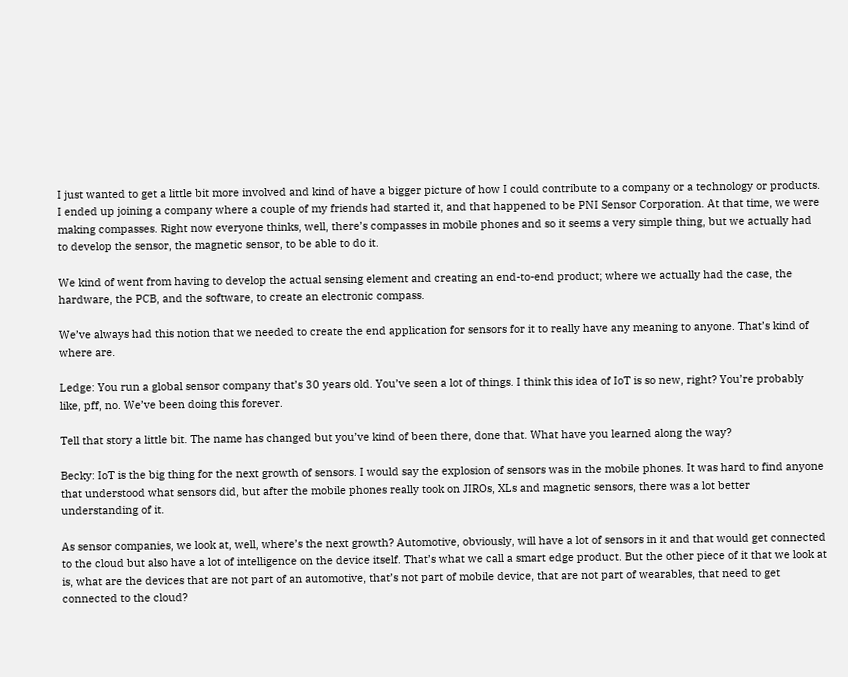I just wanted to get a little bit more involved and kind of have a bigger picture of how I could contribute to a company or a technology or products. I ended up joining a company where a couple of my friends had started it, and that happened to be PNI Sensor Corporation. At that time, we were making compasses. Right now everyone thinks, well, there’s compasses in mobile phones and so it seems a very simple thing, but we actually had to develop the sensor, the magnetic sensor, to be able to do it.

We kind of went from having to develop the actual sensing element and creating an end-to-end product; where we actually had the case, the hardware, the PCB, and the software, to create an electronic compass.

We’ve always had this notion that we needed to create the end application for sensors for it to really have any meaning to anyone. That’s kind of where are.

Ledge: You run a global sensor company that’s 30 years old. You’ve seen a lot of things. I think this idea of IoT is so new, right? You’re probably like, pff, no. We’ve been doing this forever.

Tell that story a little bit. The name has changed but you’ve kind of been there, done that. What have you learned along the way?

Becky: IoT is the big thing for the next growth of sensors. I would say the explosion of sensors was in the mobile phones. It was hard to find anyone that understood what sensors did, but after the mobile phones really took on JIROs, XLs and magnetic sensors, there was a lot better understanding of it.

As sensor companies, we look at, well, where’s the next growth? Automotive, obviously, will have a lot of sensors in it and that would get connected to the cloud but also have a lot of intelligence on the device itself. That’s what we call a smart edge product. But the other piece of it that we look at is, what are the devices that are not part of an automotive, that’s not part of mobile device, that are not part of wearables, that need to get connected to the cloud?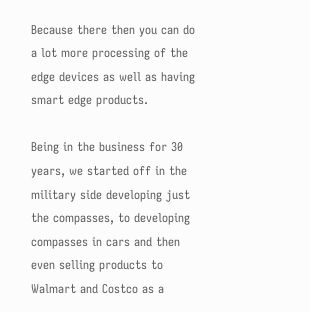Because there then you can do a lot more processing of the edge devices as well as having smart edge products.

Being in the business for 30 years, we started off in the military side developing just the compasses, to developing compasses in cars and then even selling products to Walmart and Costco as a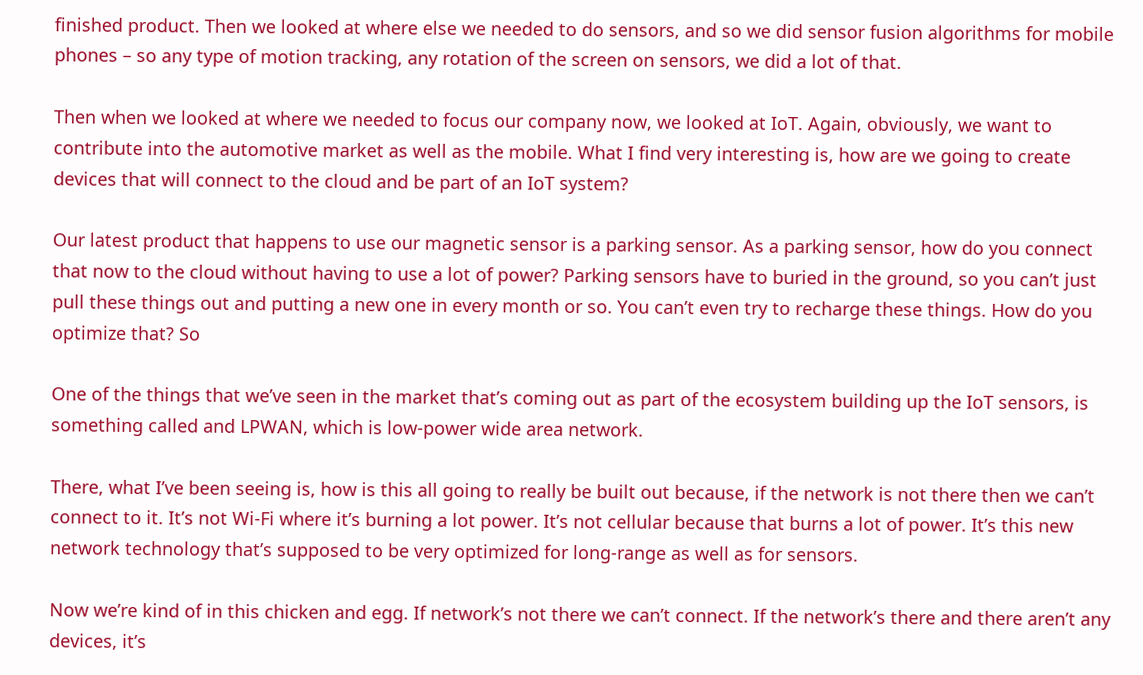finished product. Then we looked at where else we needed to do sensors, and so we did sensor fusion algorithms for mobile phones – so any type of motion tracking, any rotation of the screen on sensors, we did a lot of that.

Then when we looked at where we needed to focus our company now, we looked at IoT. Again, obviously, we want to contribute into the automotive market as well as the mobile. What I find very interesting is, how are we going to create devices that will connect to the cloud and be part of an IoT system?

Our latest product that happens to use our magnetic sensor is a parking sensor. As a parking sensor, how do you connect that now to the cloud without having to use a lot of power? Parking sensors have to buried in the ground, so you can’t just pull these things out and putting a new one in every month or so. You can’t even try to recharge these things. How do you optimize that? So

One of the things that we’ve seen in the market that’s coming out as part of the ecosystem building up the IoT sensors, is something called and LPWAN, which is low-power wide area network.

There, what I’ve been seeing is, how is this all going to really be built out because, if the network is not there then we can’t connect to it. It’s not Wi-Fi where it’s burning a lot power. It’s not cellular because that burns a lot of power. It’s this new network technology that’s supposed to be very optimized for long-range as well as for sensors.

Now we’re kind of in this chicken and egg. If network’s not there we can’t connect. If the network’s there and there aren’t any devices, it’s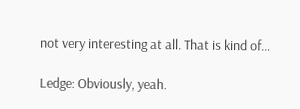not very interesting at all. That is kind of…

Ledge: Obviously, yeah.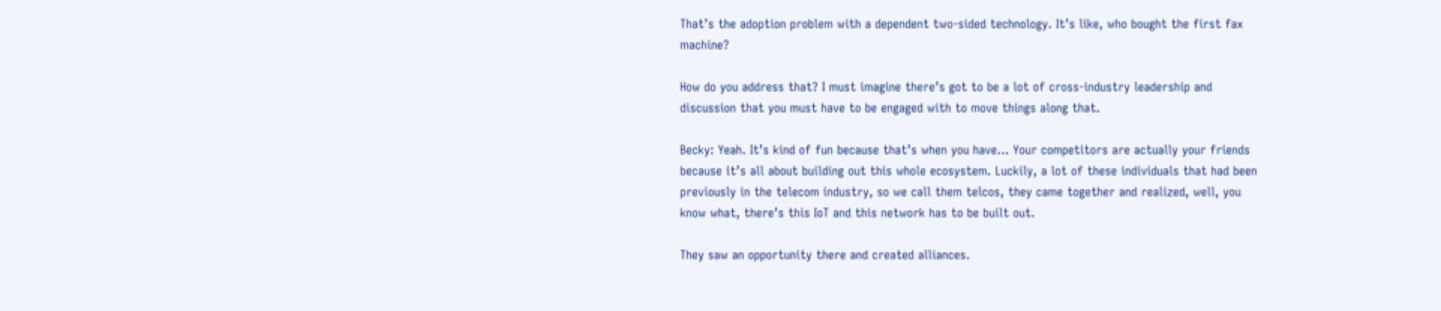That’s the adoption problem with a dependent two-sided technology. It’s like, who bought the first fax machine?

How do you address that? I must imagine there’s got to be a lot of cross-industry leadership and discussion that you must have to be engaged with to move things along that.

Becky: Yeah. It’s kind of fun because that’s when you have… Your competitors are actually your friends because it’s all about building out this whole ecosystem. Luckily, a lot of these individuals that had been previously in the telecom industry, so we call them telcos, they came together and realized, well, you know what, there’s this IoT and this network has to be built out.

They saw an opportunity there and created alliances.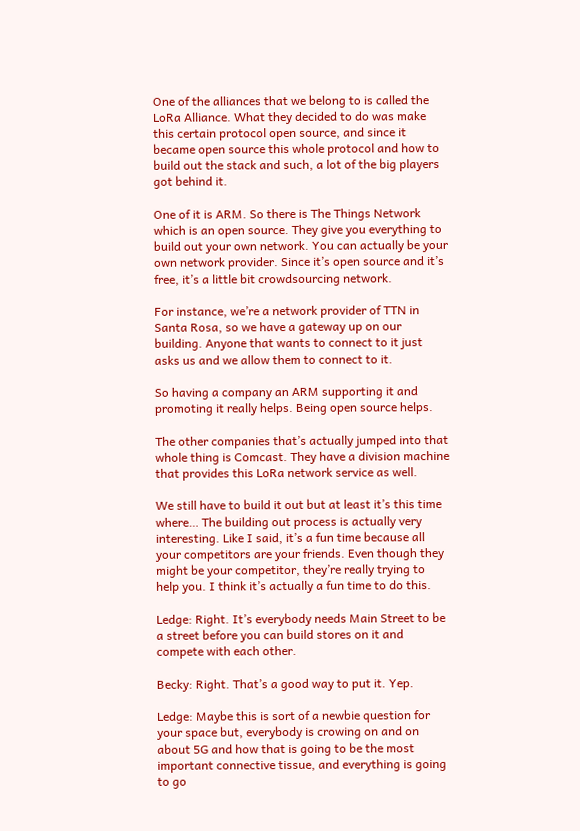One of the alliances that we belong to is called the LoRa Alliance. What they decided to do was make this certain protocol open source, and since it became open source this whole protocol and how to build out the stack and such, a lot of the big players got behind it.

One of it is ARM. So there is The Things Network which is an open source. They give you everything to build out your own network. You can actually be your own network provider. Since it’s open source and it’s free, it’s a little bit crowdsourcing network.

For instance, we’re a network provider of TTN in Santa Rosa, so we have a gateway up on our building. Anyone that wants to connect to it just asks us and we allow them to connect to it.

So having a company an ARM supporting it and promoting it really helps. Being open source helps.

The other companies that’s actually jumped into that whole thing is Comcast. They have a division machine that provides this LoRa network service as well.

We still have to build it out but at least it’s this time where… The building out process is actually very interesting. Like I said, it’s a fun time because all your competitors are your friends. Even though they might be your competitor, they’re really trying to help you. I think it’s actually a fun time to do this.

Ledge: Right. It’s everybody needs Main Street to be a street before you can build stores on it and compete with each other.

Becky: Right. That’s a good way to put it. Yep.

Ledge: Maybe this is sort of a newbie question for your space but, everybody is crowing on and on about 5G and how that is going to be the most important connective tissue, and everything is going to go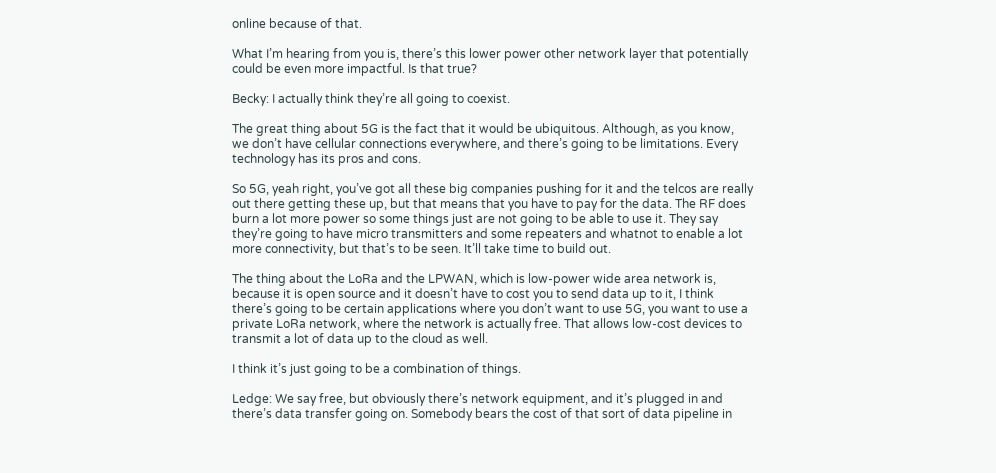online because of that.

What I’m hearing from you is, there’s this lower power other network layer that potentially could be even more impactful. Is that true?

Becky: I actually think they’re all going to coexist.

The great thing about 5G is the fact that it would be ubiquitous. Although, as you know, we don’t have cellular connections everywhere, and there’s going to be limitations. Every technology has its pros and cons.

So 5G, yeah right, you’ve got all these big companies pushing for it and the telcos are really out there getting these up, but that means that you have to pay for the data. The RF does burn a lot more power so some things just are not going to be able to use it. They say they’re going to have micro transmitters and some repeaters and whatnot to enable a lot more connectivity, but that’s to be seen. It’ll take time to build out.

The thing about the LoRa and the LPWAN, which is low-power wide area network is, because it is open source and it doesn’t have to cost you to send data up to it, I think there’s going to be certain applications where you don’t want to use 5G, you want to use a private LoRa network, where the network is actually free. That allows low-cost devices to transmit a lot of data up to the cloud as well.

I think it’s just going to be a combination of things.

Ledge: We say free, but obviously there’s network equipment, and it’s plugged in and there’s data transfer going on. Somebody bears the cost of that sort of data pipeline in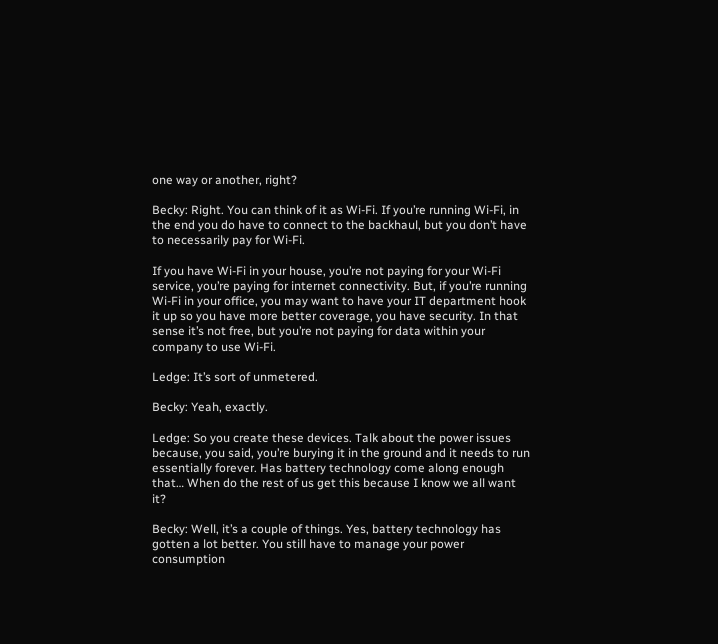one way or another, right?

Becky: Right. You can think of it as Wi-Fi. If you’re running Wi-Fi, in the end you do have to connect to the backhaul, but you don’t have to necessarily pay for Wi-Fi.

If you have Wi-Fi in your house, you’re not paying for your Wi-Fi service, you’re paying for internet connectivity. But, if you’re running Wi-Fi in your office, you may want to have your IT department hook it up so you have more better coverage, you have security. In that sense it’s not free, but you’re not paying for data within your company to use Wi-Fi.

Ledge: It’s sort of unmetered.

Becky: Yeah, exactly.

Ledge: So you create these devices. Talk about the power issues because, you said, you’re burying it in the ground and it needs to run essentially forever. Has battery technology come along enough that… When do the rest of us get this because I know we all want it?

Becky: Well, it’s a couple of things. Yes, battery technology has gotten a lot better. You still have to manage your power consumption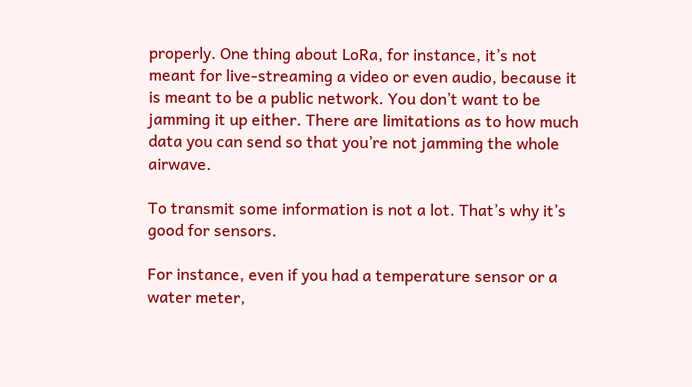properly. One thing about LoRa, for instance, it’s not meant for live-streaming a video or even audio, because it is meant to be a public network. You don’t want to be jamming it up either. There are limitations as to how much data you can send so that you’re not jamming the whole airwave.

To transmit some information is not a lot. That’s why it’s good for sensors.

For instance, even if you had a temperature sensor or a water meter,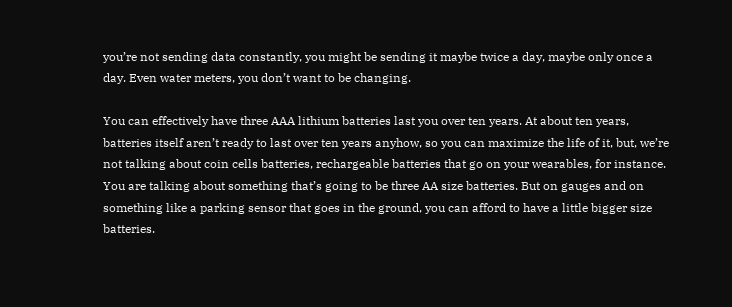you’re not sending data constantly, you might be sending it maybe twice a day, maybe only once a day. Even water meters, you don’t want to be changing.

You can effectively have three AAA lithium batteries last you over ten years. At about ten years, batteries itself aren’t ready to last over ten years anyhow, so you can maximize the life of it, but, we’re not talking about coin cells batteries, rechargeable batteries that go on your wearables, for instance. You are talking about something that’s going to be three AA size batteries. But on gauges and on something like a parking sensor that goes in the ground, you can afford to have a little bigger size batteries.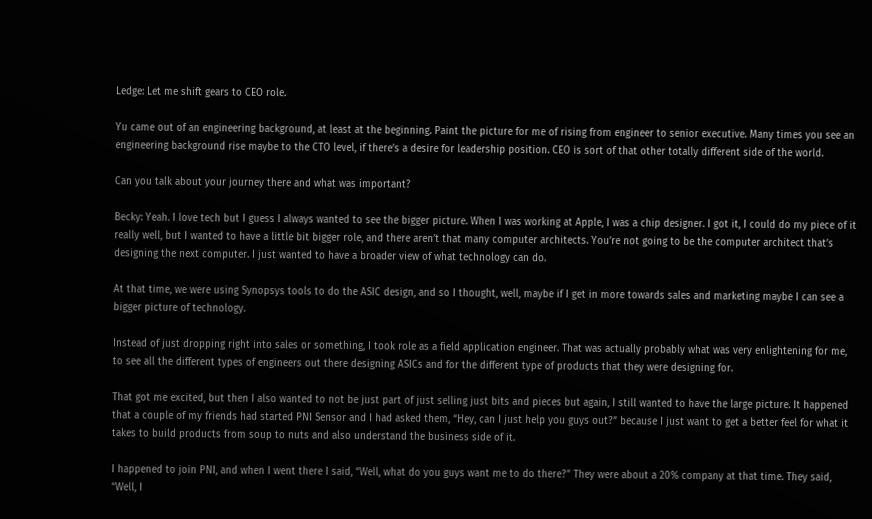Ledge: Let me shift gears to CEO role.

Yu came out of an engineering background, at least at the beginning. Paint the picture for me of rising from engineer to senior executive. Many times you see an engineering background rise maybe to the CTO level, if there’s a desire for leadership position. CEO is sort of that other totally different side of the world.

Can you talk about your journey there and what was important?

Becky: Yeah. I love tech but I guess I always wanted to see the bigger picture. When I was working at Apple, I was a chip designer. I got it, I could do my piece of it really well, but I wanted to have a little bit bigger role, and there aren’t that many computer architects. You’re not going to be the computer architect that’s designing the next computer. I just wanted to have a broader view of what technology can do.

At that time, we were using Synopsys tools to do the ASIC design, and so I thought, well, maybe if I get in more towards sales and marketing maybe I can see a bigger picture of technology.

Instead of just dropping right into sales or something, I took role as a field application engineer. That was actually probably what was very enlightening for me, to see all the different types of engineers out there designing ASICs and for the different type of products that they were designing for.

That got me excited, but then I also wanted to not be just part of just selling just bits and pieces but again, I still wanted to have the large picture. It happened that a couple of my friends had started PNI Sensor and I had asked them, “Hey, can I just help you guys out?” because I just want to get a better feel for what it takes to build products from soup to nuts and also understand the business side of it.

I happened to join PNI, and when I went there I said, “Well, what do you guys want me to do there?” They were about a 20% company at that time. They said, “Well, I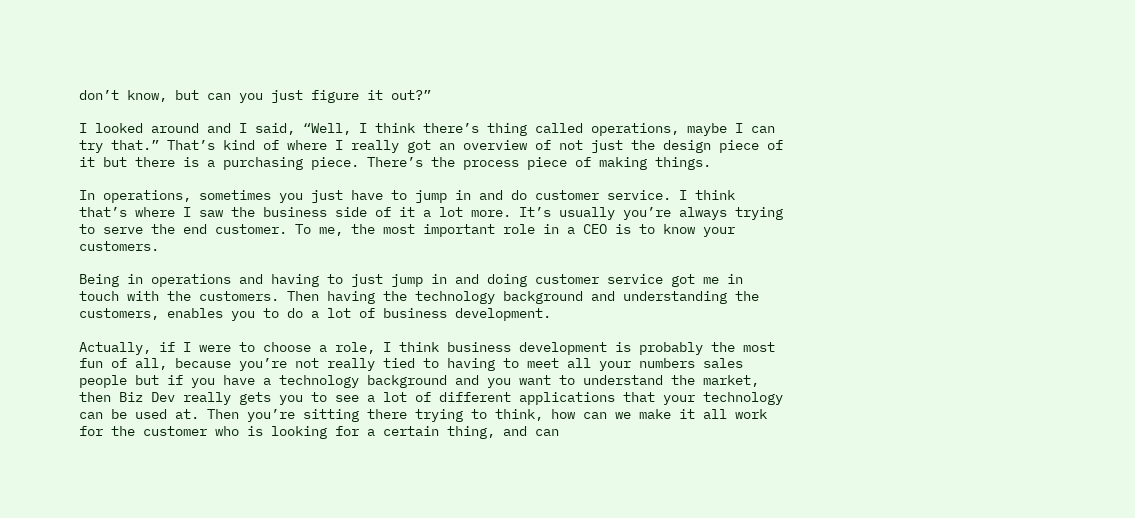don’t know, but can you just figure it out?”

I looked around and I said, “Well, I think there’s thing called operations, maybe I can try that.” That’s kind of where I really got an overview of not just the design piece of it but there is a purchasing piece. There’s the process piece of making things.

In operations, sometimes you just have to jump in and do customer service. I think that’s where I saw the business side of it a lot more. It’s usually you’re always trying to serve the end customer. To me, the most important role in a CEO is to know your customers.

Being in operations and having to just jump in and doing customer service got me in touch with the customers. Then having the technology background and understanding the customers, enables you to do a lot of business development.

Actually, if I were to choose a role, I think business development is probably the most fun of all, because you’re not really tied to having to meet all your numbers sales people but if you have a technology background and you want to understand the market, then Biz Dev really gets you to see a lot of different applications that your technology can be used at. Then you’re sitting there trying to think, how can we make it all work for the customer who is looking for a certain thing, and can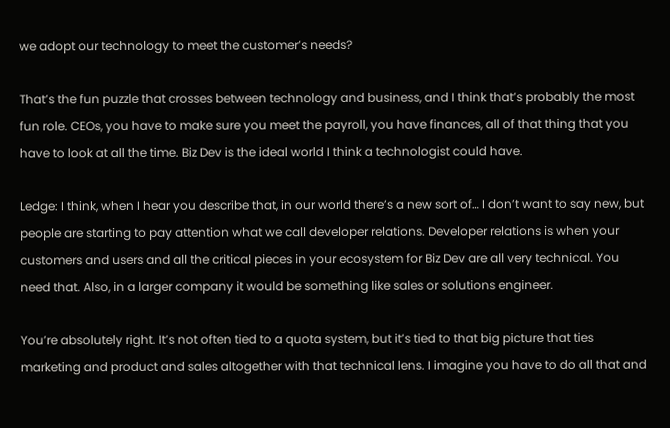we adopt our technology to meet the customer’s needs?

That’s the fun puzzle that crosses between technology and business, and I think that’s probably the most fun role. CEOs, you have to make sure you meet the payroll, you have finances, all of that thing that you have to look at all the time. Biz Dev is the ideal world I think a technologist could have.

Ledge: I think, when I hear you describe that, in our world there’s a new sort of… I don’t want to say new, but people are starting to pay attention what we call developer relations. Developer relations is when your customers and users and all the critical pieces in your ecosystem for Biz Dev are all very technical. You need that. Also, in a larger company it would be something like sales or solutions engineer.

You’re absolutely right. It’s not often tied to a quota system, but it’s tied to that big picture that ties marketing and product and sales altogether with that technical lens. I imagine you have to do all that and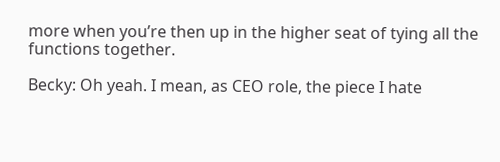more when you’re then up in the higher seat of tying all the functions together.

Becky: Oh yeah. I mean, as CEO role, the piece I hate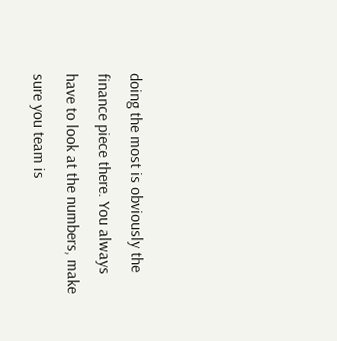doing the most is obviously the finance piece there. You always have to look at the numbers, make sure you team is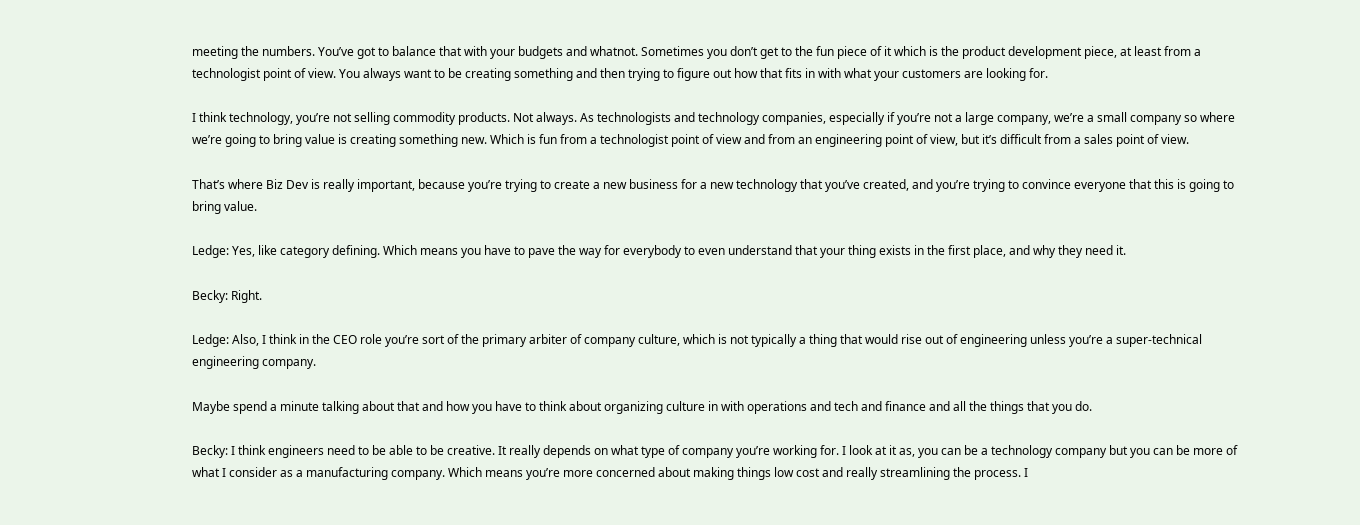meeting the numbers. You’ve got to balance that with your budgets and whatnot. Sometimes you don’t get to the fun piece of it which is the product development piece, at least from a technologist point of view. You always want to be creating something and then trying to figure out how that fits in with what your customers are looking for.

I think technology, you’re not selling commodity products. Not always. As technologists and technology companies, especially if you’re not a large company, we’re a small company so where we’re going to bring value is creating something new. Which is fun from a technologist point of view and from an engineering point of view, but it’s difficult from a sales point of view.

That’s where Biz Dev is really important, because you’re trying to create a new business for a new technology that you’ve created, and you’re trying to convince everyone that this is going to bring value.

Ledge: Yes, like category defining. Which means you have to pave the way for everybody to even understand that your thing exists in the first place, and why they need it.

Becky: Right.

Ledge: Also, I think in the CEO role you’re sort of the primary arbiter of company culture, which is not typically a thing that would rise out of engineering unless you’re a super-technical engineering company.

Maybe spend a minute talking about that and how you have to think about organizing culture in with operations and tech and finance and all the things that you do.

Becky: I think engineers need to be able to be creative. It really depends on what type of company you’re working for. I look at it as, you can be a technology company but you can be more of what I consider as a manufacturing company. Which means you’re more concerned about making things low cost and really streamlining the process. I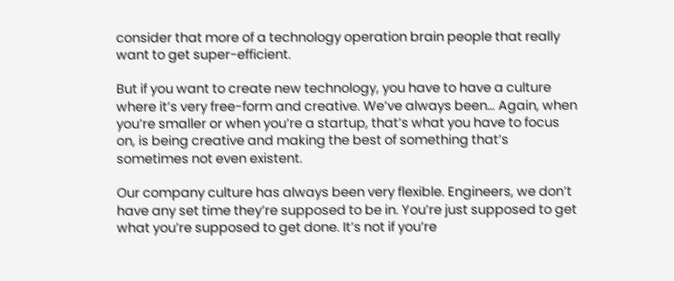consider that more of a technology operation brain people that really want to get super-efficient.

But if you want to create new technology, you have to have a culture where it’s very free-form and creative. We’ve always been… Again, when you’re smaller or when you’re a startup, that’s what you have to focus on, is being creative and making the best of something that’s sometimes not even existent.

Our company culture has always been very flexible. Engineers, we don’t have any set time they’re supposed to be in. You’re just supposed to get what you’re supposed to get done. It’s not if you’re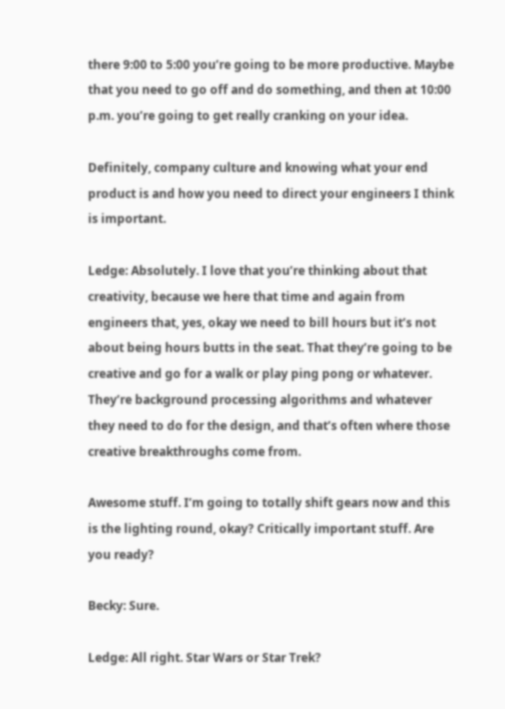there 9:00 to 5:00 you’re going to be more productive. Maybe that you need to go off and do something, and then at 10:00 p.m. you’re going to get really cranking on your idea.

Definitely, company culture and knowing what your end product is and how you need to direct your engineers I think is important.

Ledge: Absolutely. I love that you’re thinking about that creativity, because we here that time and again from engineers that, yes, okay we need to bill hours but it’s not about being hours butts in the seat. That they’re going to be creative and go for a walk or play ping pong or whatever. They’re background processing algorithms and whatever they need to do for the design, and that’s often where those creative breakthroughs come from.

Awesome stuff. I’m going to totally shift gears now and this is the lighting round, okay? Critically important stuff. Are you ready?

Becky: Sure.

Ledge: All right. Star Wars or Star Trek?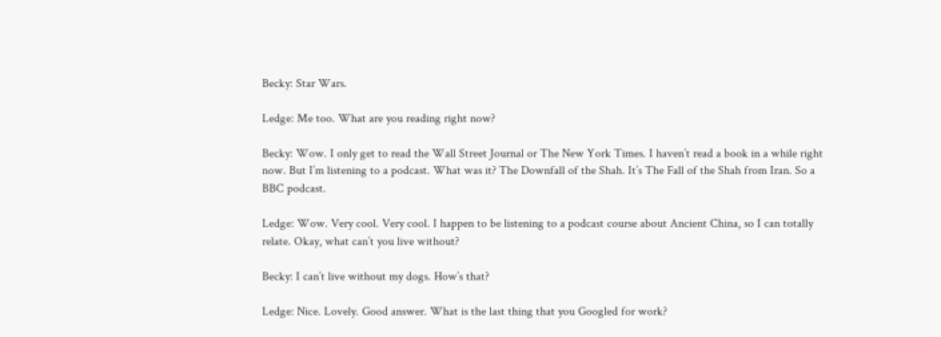Becky: Star Wars.

Ledge: Me too. What are you reading right now?

Becky: Wow. I only get to read the Wall Street Journal or The New York Times. I haven’t read a book in a while right now. But I’m listening to a podcast. What was it? The Downfall of the Shah. It’s The Fall of the Shah from Iran. So a BBC podcast.

Ledge: Wow. Very cool. Very cool. I happen to be listening to a podcast course about Ancient China, so I can totally relate. Okay, what can’t you live without?

Becky: I can’t live without my dogs. How’s that?

Ledge: Nice. Lovely. Good answer. What is the last thing that you Googled for work?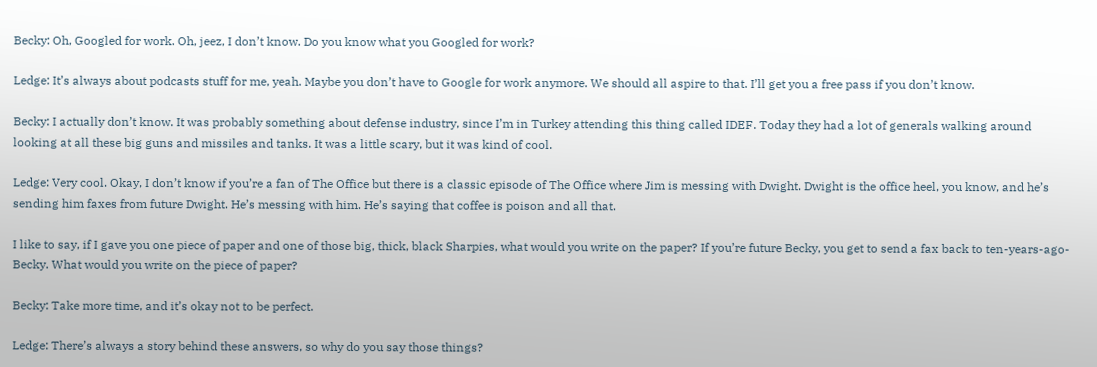Becky: Oh, Googled for work. Oh, jeez, I don’t know. Do you know what you Googled for work?

Ledge: It’s always about podcasts stuff for me, yeah. Maybe you don’t have to Google for work anymore. We should all aspire to that. I’ll get you a free pass if you don’t know.

Becky: I actually don’t know. It was probably something about defense industry, since I’m in Turkey attending this thing called IDEF. Today they had a lot of generals walking around looking at all these big guns and missiles and tanks. It was a little scary, but it was kind of cool.

Ledge: Very cool. Okay, I don’t know if you’re a fan of The Office but there is a classic episode of The Office where Jim is messing with Dwight. Dwight is the office heel, you know, and he’s sending him faxes from future Dwight. He’s messing with him. He’s saying that coffee is poison and all that.

I like to say, if I gave you one piece of paper and one of those big, thick, black Sharpies, what would you write on the paper? If you’re future Becky, you get to send a fax back to ten-years-ago-Becky. What would you write on the piece of paper?

Becky: Take more time, and it’s okay not to be perfect.

Ledge: There’s always a story behind these answers, so why do you say those things?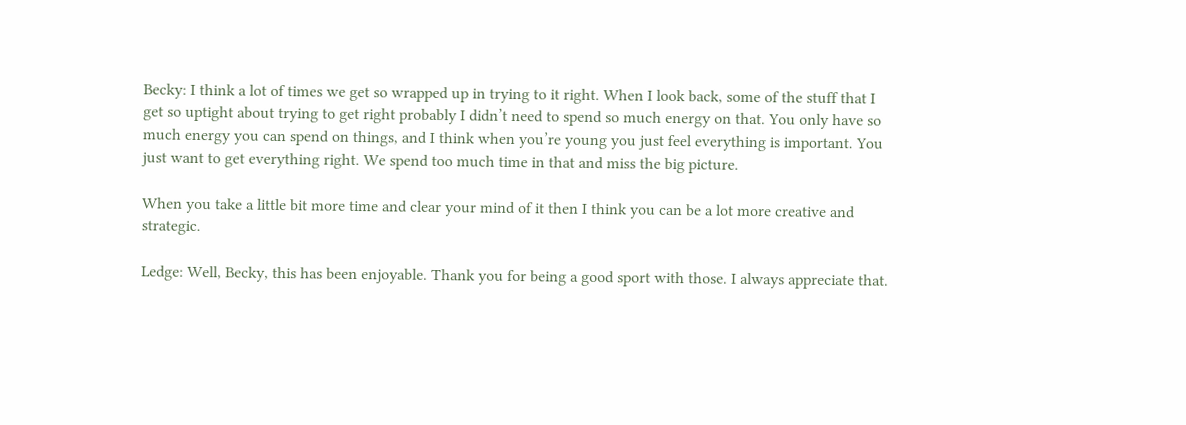Becky: I think a lot of times we get so wrapped up in trying to it right. When I look back, some of the stuff that I get so uptight about trying to get right probably I didn’t need to spend so much energy on that. You only have so much energy you can spend on things, and I think when you’re young you just feel everything is important. You just want to get everything right. We spend too much time in that and miss the big picture.

When you take a little bit more time and clear your mind of it then I think you can be a lot more creative and strategic.

Ledge: Well, Becky, this has been enjoyable. Thank you for being a good sport with those. I always appreciate that.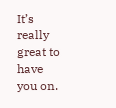It’s really great to have you on.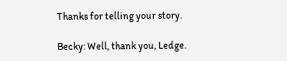Thanks for telling your story.

Becky: Well, thank you, Ledge.